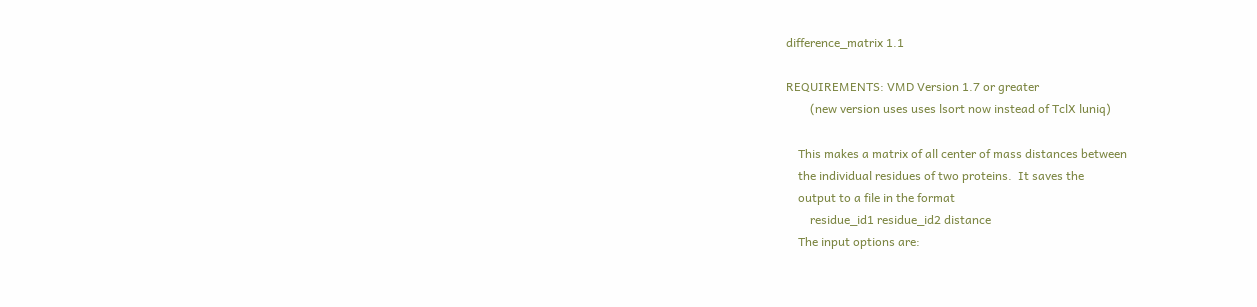difference_matrix 1.1

REQUIREMENTS: VMD Version 1.7 or greater
        (new version uses uses lsort now instead of TclX luniq)

    This makes a matrix of all center of mass distances between
    the individual residues of two proteins.  It saves the
    output to a file in the format
        residue_id1 residue_id2 distance
    The input options are: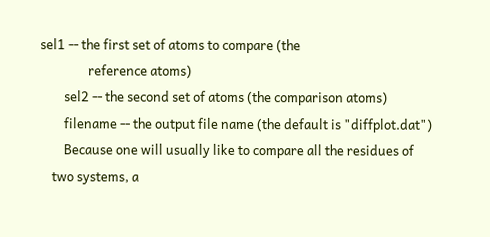sel1 -- the first set of atoms to compare (the
                reference atoms)
        sel2 -- the second set of atoms (the comparison atoms)
        filename -- the output file name (the default is "diffplot.dat")
        Because one will usually like to compare all the residues of
    two systems, a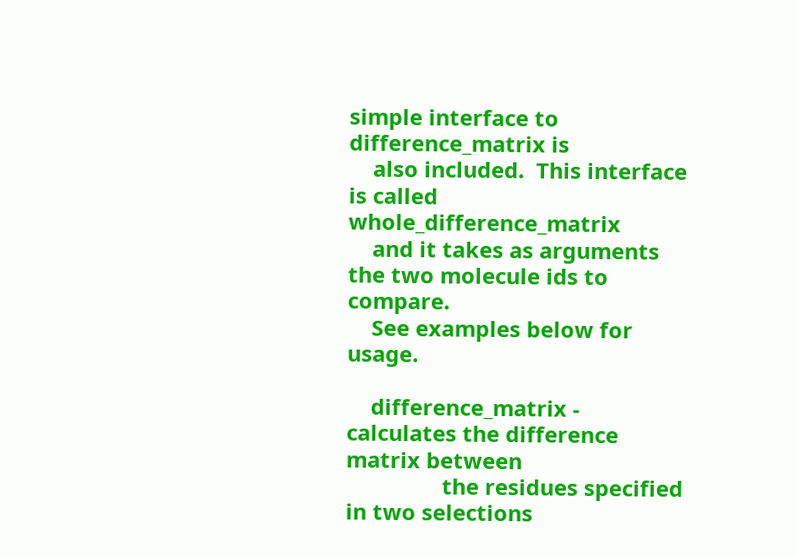simple interface to difference_matrix is
    also included.  This interface is called whole_difference_matrix
    and it takes as arguments the two molecule ids to compare.
    See examples below for usage.

    difference_matrix - calculates the difference matrix between
                the residues specified in two selections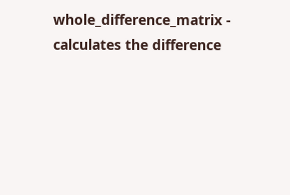whole_difference_matrix - calculates the difference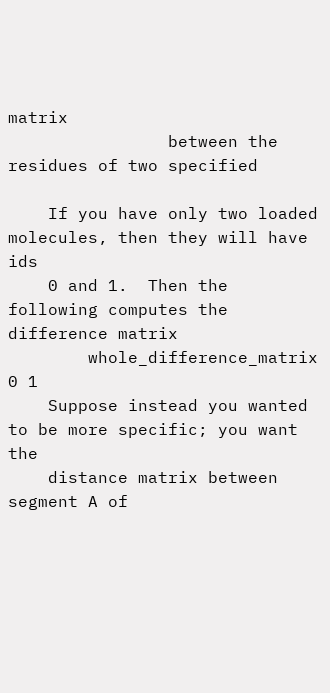matrix
                between the residues of two specified

    If you have only two loaded molecules, then they will have ids
    0 and 1.  Then the following computes the difference matrix
        whole_difference_matrix 0 1
    Suppose instead you wanted to be more specific; you want the
    distance matrix between segment A of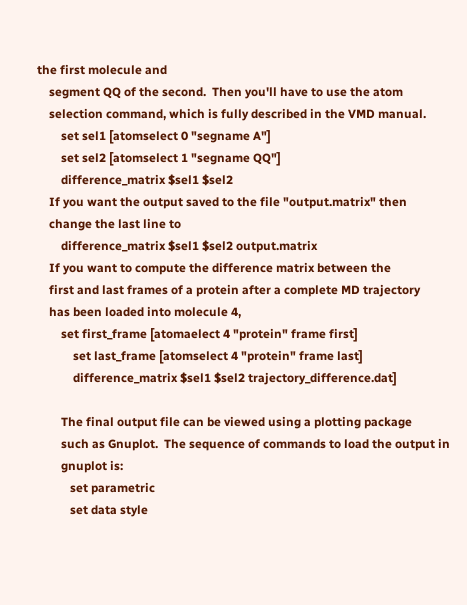the first molecule and
    segment QQ of the second.  Then you'll have to use the atom
    selection command, which is fully described in the VMD manual.
        set sel1 [atomselect 0 "segname A"]
        set sel2 [atomselect 1 "segname QQ"]
        difference_matrix $sel1 $sel2
    If you want the output saved to the file "output.matrix" then
    change the last line to
        difference_matrix $sel1 $sel2 output.matrix
    If you want to compute the difference matrix between the
    first and last frames of a protein after a complete MD trajectory
    has been loaded into molecule 4,
        set first_frame [atomaelect 4 "protein" frame first]
            set last_frame [atomselect 4 "protein" frame last]
            difference_matrix $sel1 $sel2 trajectory_difference.dat]

        The final output file can be viewed using a plotting package
        such as Gnuplot.  The sequence of commands to load the output in
        gnuplot is:
           set parametric
           set data style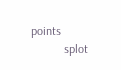points
           splot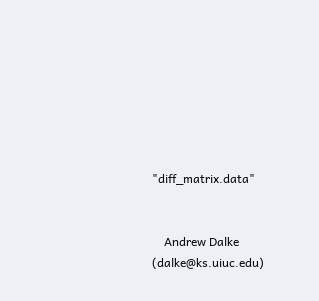"diff_matrix.data"


    Andrew Dalke (dalke@ks.uiuc.edu)